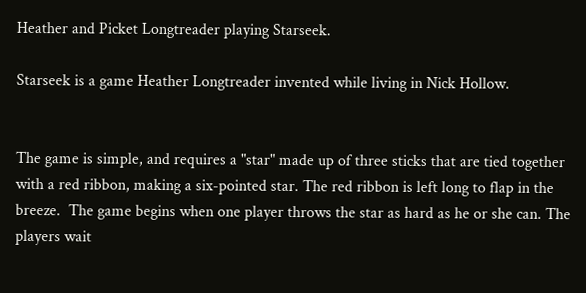Heather and Picket Longtreader playing Starseek.

Starseek is a game Heather Longtreader invented while living in Nick Hollow.


The game is simple, and requires a "star" made up of three sticks that are tied together with a red ribbon, making a six-pointed star. The red ribbon is left long to flap in the breeze.  The game begins when one player throws the star as hard as he or she can. The players wait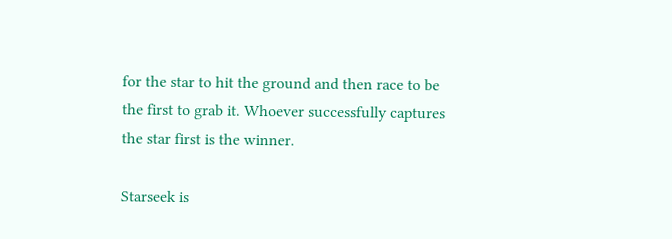for the star to hit the ground and then race to be the first to grab it. Whoever successfully captures the star first is the winner.

Starseek is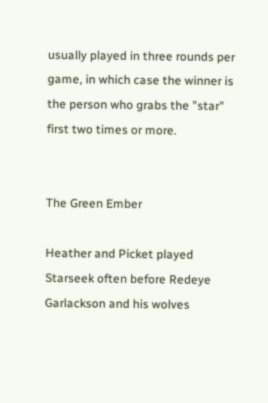usually played in three rounds per game, in which case the winner is the person who grabs the "star" first two times or more.


The Green Ember

Heather and Picket played Starseek often before Redeye Garlackson and his wolves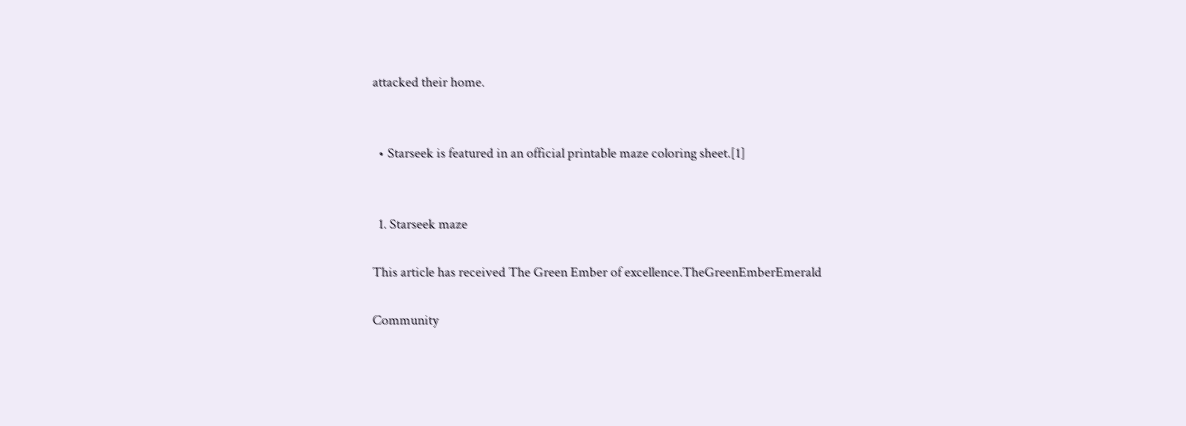attacked their home.


  • Starseek is featured in an official printable maze coloring sheet.[1]


  1. Starseek maze

This article has received The Green Ember of excellence.TheGreenEmberEmerald

Community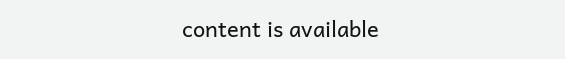content is available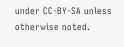under CC-BY-SA unless otherwise noted.